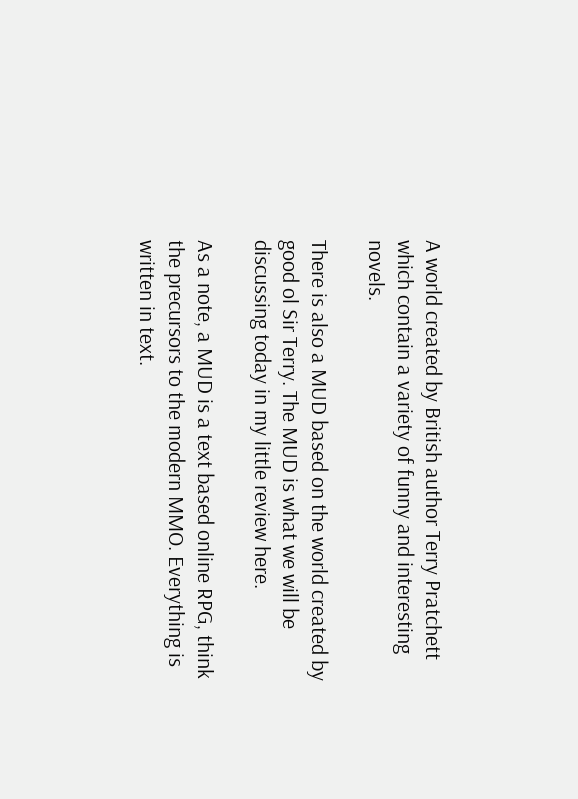A world created by British author Terry Pratchett which contain a variety of funny and interesting novels.

There is also a MUD based on the world created by good ol Sir Terry. The MUD is what we will be discussing today in my little review here.

As a note, a MUD is a text based online RPG, think the precursors to the modern MMO. Everything is written in text.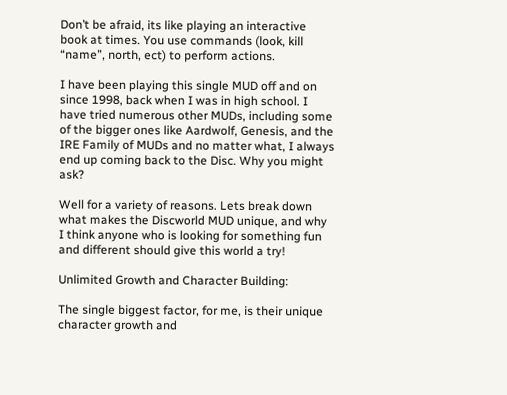Don’t be afraid, its like playing an interactive book at times. You use commands (look, kill “name”, north, ect) to perform actions.

I have been playing this single MUD off and on since 1998, back when I was in high school. I have tried numerous other MUDs, including some of the bigger ones like Aardwolf, Genesis, and the IRE Family of MUDs and no matter what, I always end up coming back to the Disc. Why you might ask?

Well for a variety of reasons. Lets break down what makes the Discworld MUD unique, and why I think anyone who is looking for something fun and different should give this world a try!

Unlimited Growth and Character Building:

The single biggest factor, for me, is their unique character growth and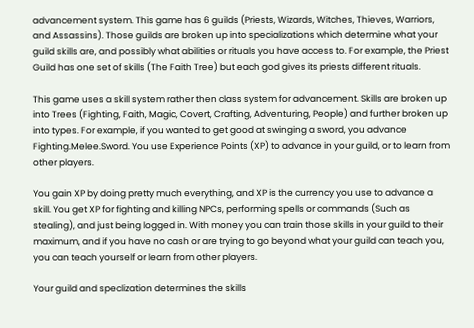advancement system. This game has 6 guilds (Priests, Wizards, Witches, Thieves, Warriors, and Assassins). Those guilds are broken up into specializations which determine what your guild skills are, and possibly what abilities or rituals you have access to. For example, the Priest Guild has one set of skills (The Faith Tree) but each god gives its priests different rituals.

This game uses a skill system rather then class system for advancement. Skills are broken up into Trees (Fighting, Faith, Magic, Covert, Crafting, Adventuring, People) and further broken up into types. For example, if you wanted to get good at swinging a sword, you advance Fighting.Melee.Sword. You use Experience Points (XP) to advance in your guild, or to learn from other players.

You gain XP by doing pretty much everything, and XP is the currency you use to advance a skill. You get XP for fighting and killing NPCs, performing spells or commands (Such as stealing), and just being logged in. With money you can train those skills in your guild to their maximum, and if you have no cash or are trying to go beyond what your guild can teach you, you can teach yourself or learn from other players.

Your guild and speclization determines the skills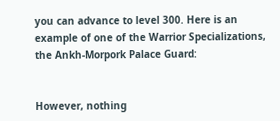you can advance to level 300. Here is an example of one of the Warrior Specializations, the Ankh-Morpork Palace Guard:


However, nothing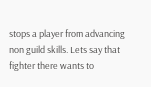stops a player from advancing non guild skills. Lets say that fighter there wants to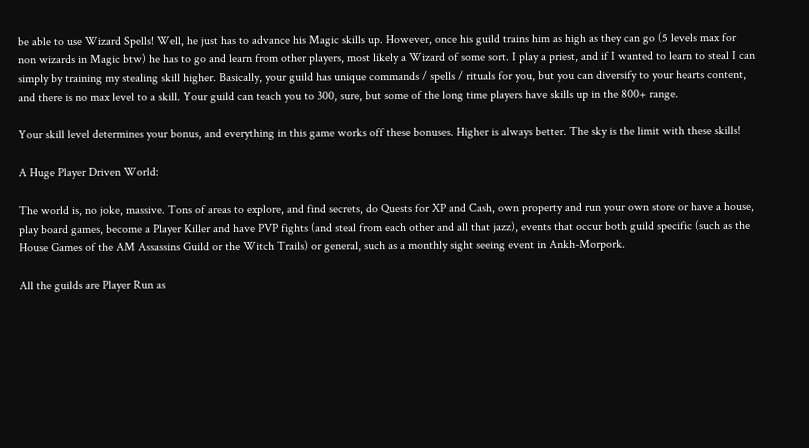be able to use Wizard Spells! Well, he just has to advance his Magic skills up. However, once his guild trains him as high as they can go (5 levels max for non wizards in Magic btw) he has to go and learn from other players, most likely a Wizard of some sort. I play a priest, and if I wanted to learn to steal I can simply by training my stealing skill higher. Basically, your guild has unique commands / spells / rituals for you, but you can diversify to your hearts content, and there is no max level to a skill. Your guild can teach you to 300, sure, but some of the long time players have skills up in the 800+ range.

Your skill level determines your bonus, and everything in this game works off these bonuses. Higher is always better. The sky is the limit with these skills!

A Huge Player Driven World:

The world is, no joke, massive. Tons of areas to explore, and find secrets, do Quests for XP and Cash, own property and run your own store or have a house, play board games, become a Player Killer and have PVP fights (and steal from each other and all that jazz), events that occur both guild specific (such as the House Games of the AM Assassins Guild or the Witch Trails) or general, such as a monthly sight seeing event in Ankh-Morpork.

All the guilds are Player Run as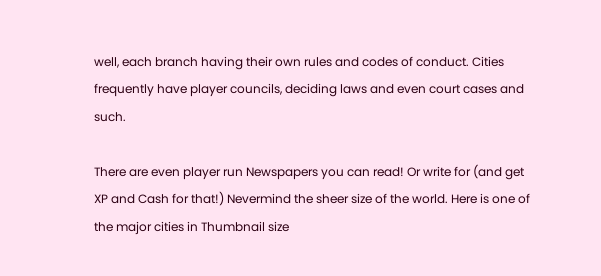well, each branch having their own rules and codes of conduct. Cities frequently have player councils, deciding laws and even court cases and such.

There are even player run Newspapers you can read! Or write for (and get XP and Cash for that!) Nevermind the sheer size of the world. Here is one of the major cities in Thumbnail size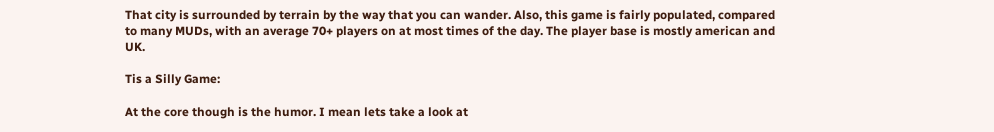That city is surrounded by terrain by the way that you can wander. Also, this game is fairly populated, compared to many MUDs, with an average 70+ players on at most times of the day. The player base is mostly american and UK.

Tis a Silly Game:

At the core though is the humor. I mean lets take a look at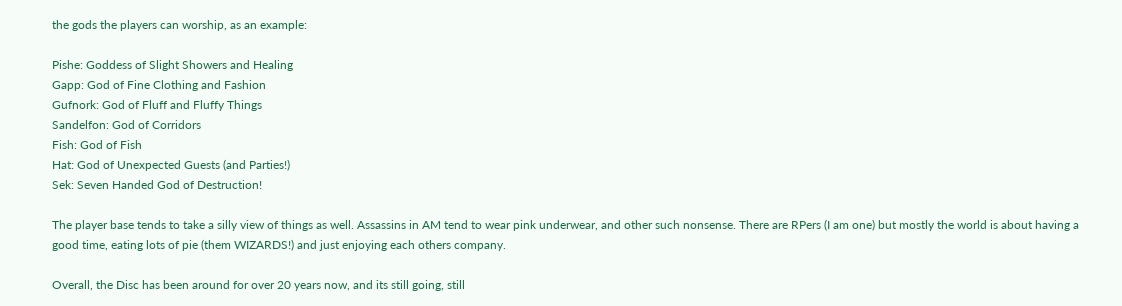the gods the players can worship, as an example:

Pishe: Goddess of Slight Showers and Healing
Gapp: God of Fine Clothing and Fashion
Gufnork: God of Fluff and Fluffy Things
Sandelfon: God of Corridors
Fish: God of Fish
Hat: God of Unexpected Guests (and Parties!)
Sek: Seven Handed God of Destruction!

The player base tends to take a silly view of things as well. Assassins in AM tend to wear pink underwear, and other such nonsense. There are RPers (I am one) but mostly the world is about having a good time, eating lots of pie (them WIZARDS!) and just enjoying each others company.

Overall, the Disc has been around for over 20 years now, and its still going, still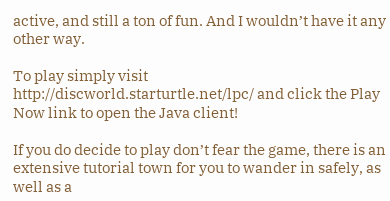active, and still a ton of fun. And I wouldn’t have it any other way.

To play simply visit http://discworld.starturtle.net/lpc/ and click the Play Now link to open the Java client!

If you do decide to play don’t fear the game, there is an extensive tutorial town for you to wander in safely, as well as a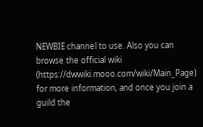NEWBIE channel to use. Also you can browse the official wiki (https://dwwiki.mooo.com/wiki/Main_Page) for more information, and once you join a guild the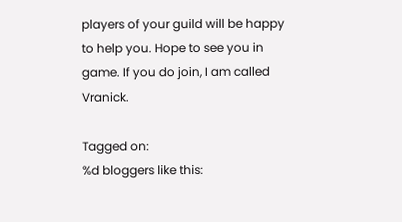players of your guild will be happy to help you. Hope to see you in game. If you do join, I am called Vranick.

Tagged on:
%d bloggers like this: